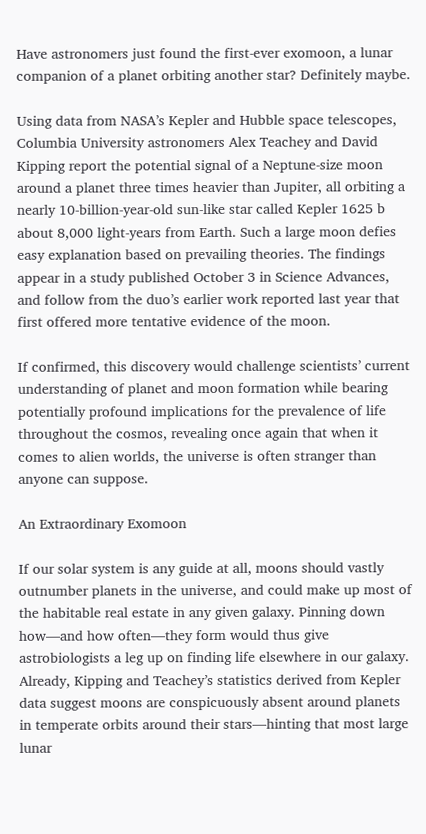Have astronomers just found the first-ever exomoon, a lunar companion of a planet orbiting another star? Definitely maybe.

Using data from NASA’s Kepler and Hubble space telescopes, Columbia University astronomers Alex Teachey and David Kipping report the potential signal of a Neptune-size moon around a planet three times heavier than Jupiter, all orbiting a nearly 10-billion-year-old sun-like star called Kepler 1625 b about 8,000 light-years from Earth. Such a large moon defies easy explanation based on prevailing theories. The findings appear in a study published October 3 in Science Advances, and follow from the duo’s earlier work reported last year that first offered more tentative evidence of the moon.

If confirmed, this discovery would challenge scientists’ current understanding of planet and moon formation while bearing potentially profound implications for the prevalence of life throughout the cosmos, revealing once again that when it comes to alien worlds, the universe is often stranger than anyone can suppose.

An Extraordinary Exomoon

If our solar system is any guide at all, moons should vastly outnumber planets in the universe, and could make up most of the habitable real estate in any given galaxy. Pinning down how—and how often—they form would thus give astrobiologists a leg up on finding life elsewhere in our galaxy. Already, Kipping and Teachey’s statistics derived from Kepler data suggest moons are conspicuously absent around planets in temperate orbits around their stars—hinting that most large lunar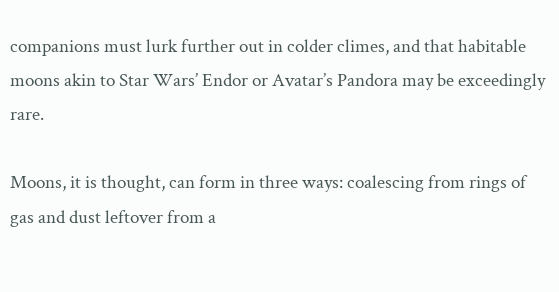companions must lurk further out in colder climes, and that habitable moons akin to Star Wars’ Endor or Avatar’s Pandora may be exceedingly rare.

Moons, it is thought, can form in three ways: coalescing from rings of gas and dust leftover from a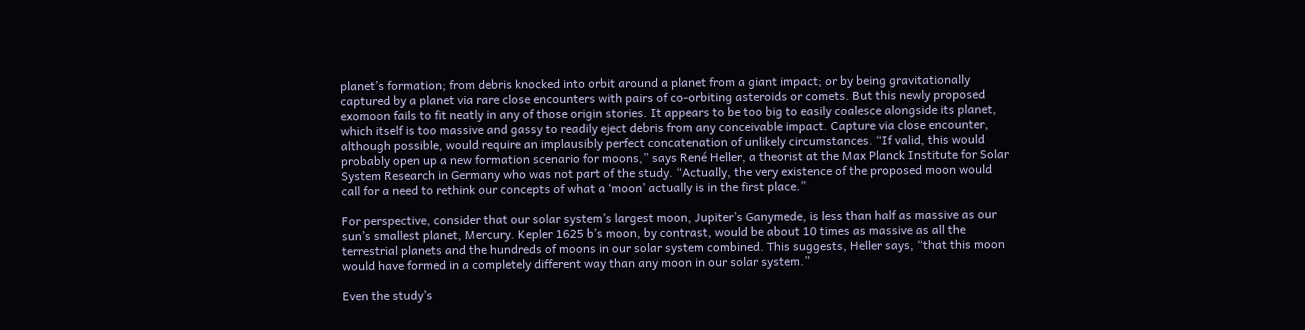planet’s formation; from debris knocked into orbit around a planet from a giant impact; or by being gravitationally captured by a planet via rare close encounters with pairs of co-orbiting asteroids or comets. But this newly proposed exomoon fails to fit neatly in any of those origin stories. It appears to be too big to easily coalesce alongside its planet, which itself is too massive and gassy to readily eject debris from any conceivable impact. Capture via close encounter, although possible, would require an implausibly perfect concatenation of unlikely circumstances. “If valid, this would probably open up a new formation scenario for moons,” says René Heller, a theorist at the Max Planck Institute for Solar System Research in Germany who was not part of the study. “Actually, the very existence of the proposed moon would call for a need to rethink our concepts of what a ‘moon’ actually is in the first place.”

For perspective, consider that our solar system’s largest moon, Jupiter’s Ganymede, is less than half as massive as our sun’s smallest planet, Mercury. Kepler 1625 b’s moon, by contrast, would be about 10 times as massive as all the terrestrial planets and the hundreds of moons in our solar system combined. This suggests, Heller says, “that this moon would have formed in a completely different way than any moon in our solar system.”

Even the study’s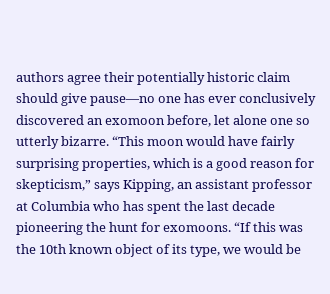authors agree their potentially historic claim should give pause—no one has ever conclusively discovered an exomoon before, let alone one so utterly bizarre. “This moon would have fairly surprising properties, which is a good reason for skepticism,” says Kipping, an assistant professor at Columbia who has spent the last decade pioneering the hunt for exomoons. “If this was the 10th known object of its type, we would be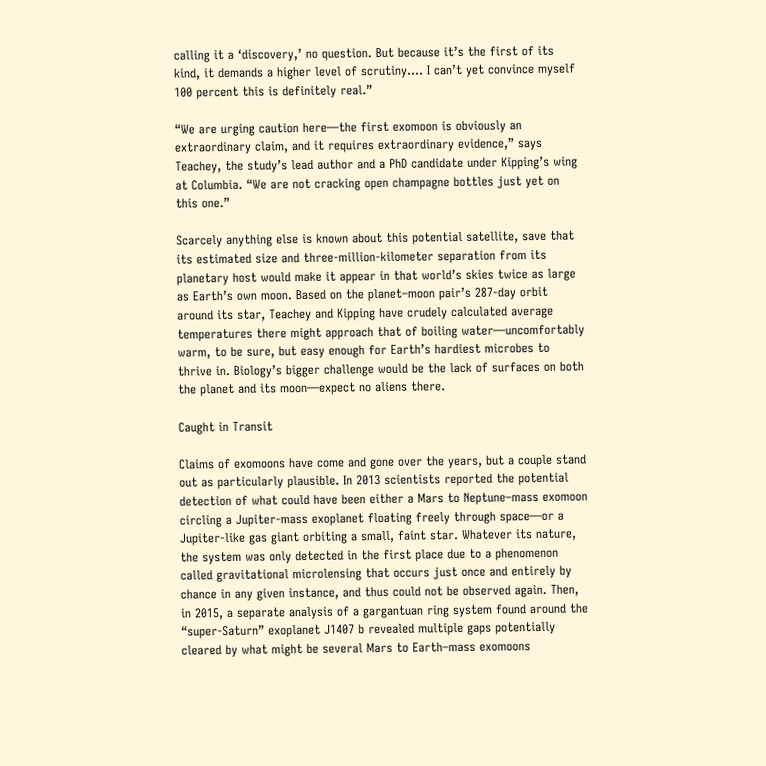calling it a ‘discovery,’ no question. But because it’s the first of its kind, it demands a higher level of scrutiny…. I can’t yet convince myself 100 percent this is definitely real.”

“We are urging caution here—the first exomoon is obviously an extraordinary claim, and it requires extraordinary evidence,” says Teachey, the study’s lead author and a PhD candidate under Kipping’s wing at Columbia. “We are not cracking open champagne bottles just yet on this one.”

Scarcely anything else is known about this potential satellite, save that its estimated size and three-million-kilometer separation from its planetary host would make it appear in that world’s skies twice as large as Earth’s own moon. Based on the planet–moon pair’s 287-day orbit around its star, Teachey and Kipping have crudely calculated average temperatures there might approach that of boiling water—uncomfortably warm, to be sure, but easy enough for Earth’s hardiest microbes to thrive in. Biology’s bigger challenge would be the lack of surfaces on both the planet and its moon—expect no aliens there.

Caught in Transit

Claims of exomoons have come and gone over the years, but a couple stand out as particularly plausible. In 2013 scientists reported the potential detection of what could have been either a Mars to Neptune–mass exomoon circling a Jupiter-mass exoplanet floating freely through space—or a Jupiter-like gas giant orbiting a small, faint star. Whatever its nature, the system was only detected in the first place due to a phenomenon called gravitational microlensing that occurs just once and entirely by chance in any given instance, and thus could not be observed again. Then, in 2015, a separate analysis of a gargantuan ring system found around the “super-Saturn” exoplanet J1407 b revealed multiple gaps potentially cleared by what might be several Mars to Earth–mass exomoons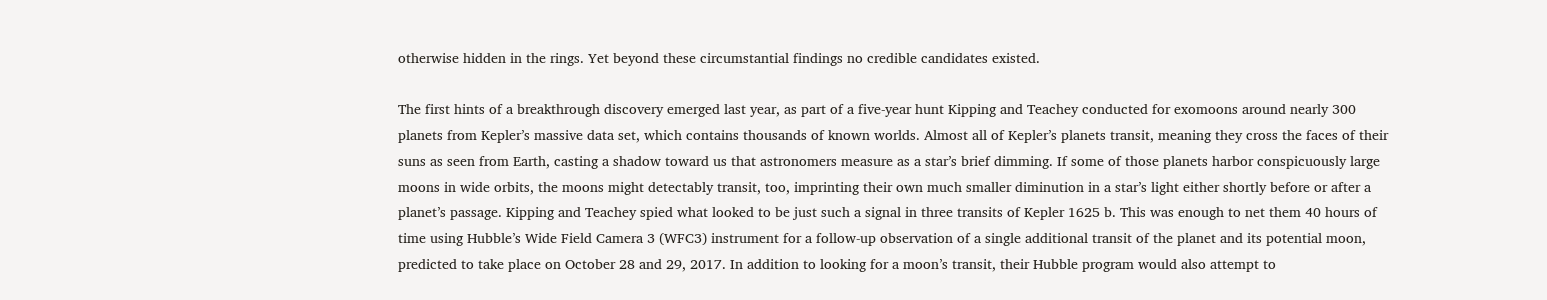otherwise hidden in the rings. Yet beyond these circumstantial findings no credible candidates existed.

The first hints of a breakthrough discovery emerged last year, as part of a five-year hunt Kipping and Teachey conducted for exomoons around nearly 300 planets from Kepler’s massive data set, which contains thousands of known worlds. Almost all of Kepler’s planets transit, meaning they cross the faces of their suns as seen from Earth, casting a shadow toward us that astronomers measure as a star’s brief dimming. If some of those planets harbor conspicuously large moons in wide orbits, the moons might detectably transit, too, imprinting their own much smaller diminution in a star’s light either shortly before or after a planet’s passage. Kipping and Teachey spied what looked to be just such a signal in three transits of Kepler 1625 b. This was enough to net them 40 hours of time using Hubble’s Wide Field Camera 3 (WFC3) instrument for a follow-up observation of a single additional transit of the planet and its potential moon, predicted to take place on October 28 and 29, 2017. In addition to looking for a moon’s transit, their Hubble program would also attempt to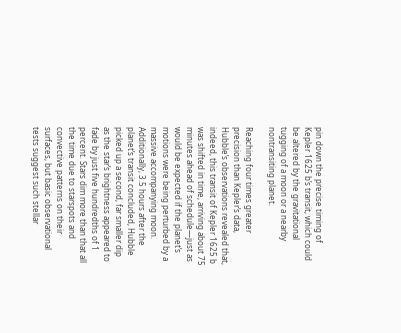pin down the precise timing of Kepler 1625 b’s transit, which could be altered by the gravitational tugging of a moon or a nearby nontransiting planet.

Reaching four times greater precision than Kepler’s data, Hubble’s observations revealed that, indeed, this transit of Kepler 1625 b was shifted in time, arriving about 75 minutes ahead of schedule—just as would be expected if the planet’s motions were being perturbed by a massive accompanying moon. Additionally, 3.5 hours after the planet’s transit concluded, Hubble picked up a second, far smaller dip as the star’s brightness appeared to fade by just five hundredths of 1 percent. Stars dim more than that all the time due to starspots and convective patterns on their surfaces, but basic observational tests suggest such stellar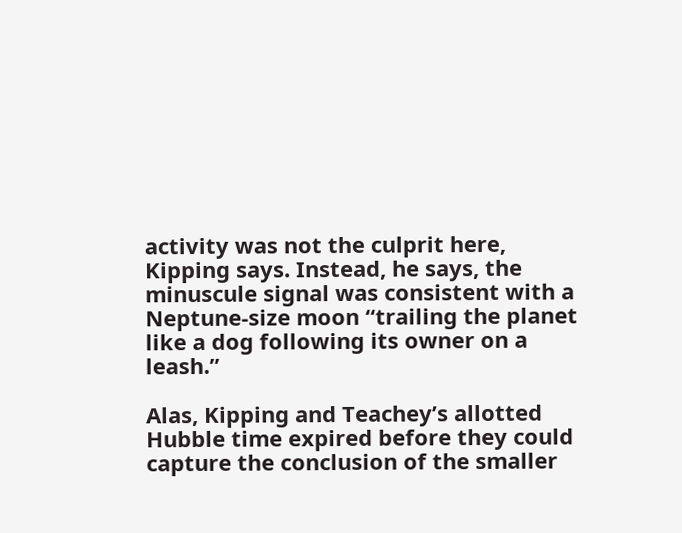activity was not the culprit here, Kipping says. Instead, he says, the minuscule signal was consistent with a Neptune-size moon “trailing the planet like a dog following its owner on a leash.”

Alas, Kipping and Teachey’s allotted Hubble time expired before they could capture the conclusion of the smaller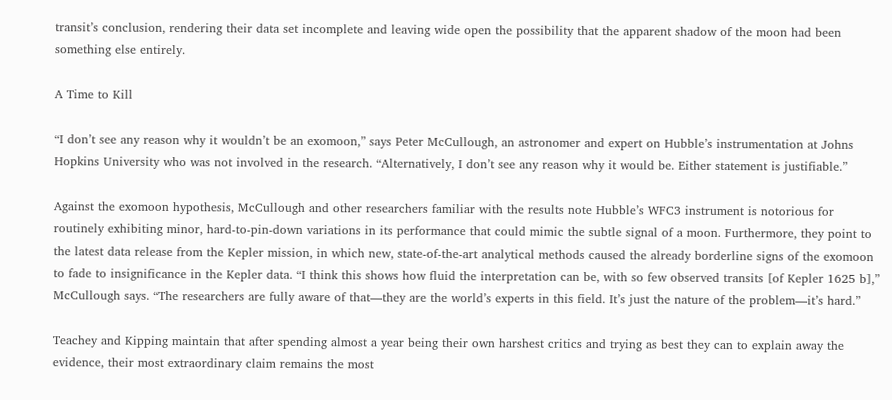transit’s conclusion, rendering their data set incomplete and leaving wide open the possibility that the apparent shadow of the moon had been something else entirely.

A Time to Kill

“I don’t see any reason why it wouldn’t be an exomoon,” says Peter McCullough, an astronomer and expert on Hubble’s instrumentation at Johns Hopkins University who was not involved in the research. “Alternatively, I don’t see any reason why it would be. Either statement is justifiable.”

Against the exomoon hypothesis, McCullough and other researchers familiar with the results note Hubble’s WFC3 instrument is notorious for routinely exhibiting minor, hard-to-pin-down variations in its performance that could mimic the subtle signal of a moon. Furthermore, they point to the latest data release from the Kepler mission, in which new, state-of-the-art analytical methods caused the already borderline signs of the exomoon to fade to insignificance in the Kepler data. “I think this shows how fluid the interpretation can be, with so few observed transits [of Kepler 1625 b],” McCullough says. “The researchers are fully aware of that—they are the world’s experts in this field. It’s just the nature of the problem—it’s hard.”

Teachey and Kipping maintain that after spending almost a year being their own harshest critics and trying as best they can to explain away the evidence, their most extraordinary claim remains the most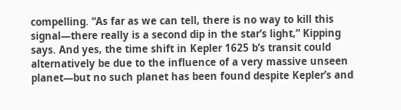compelling. “As far as we can tell, there is no way to kill this signal—there really is a second dip in the star’s light,” Kipping says. And yes, the time shift in Kepler 1625 b’s transit could alternatively be due to the influence of a very massive unseen planet—but no such planet has been found despite Kepler’s and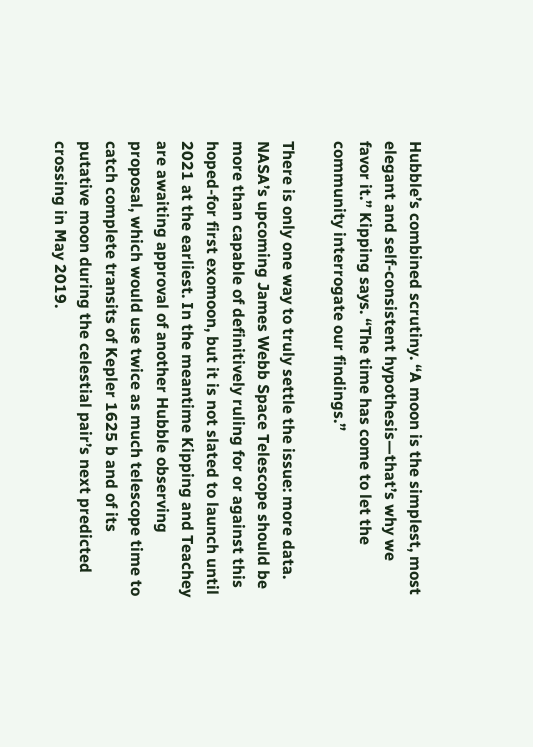Hubble’s combined scrutiny. “A moon is the simplest, most elegant and self-consistent hypothesis—that’s why we favor it.” Kipping says. “The time has come to let the community interrogate our findings.”

There is only one way to truly settle the issue: more data. NASA’s upcoming James Webb Space Telescope should be more than capable of definitively ruling for or against this hoped-for first exomoon, but it is not slated to launch until 2021 at the earliest. In the meantime Kipping and Teachey are awaiting approval of another Hubble observing proposal, which would use twice as much telescope time to catch complete transits of Kepler 1625 b and of its putative moon during the celestial pair’s next predicted crossing in May 2019.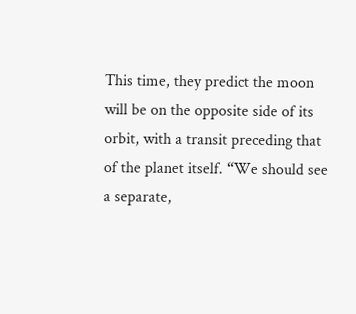This time, they predict the moon will be on the opposite side of its orbit, with a transit preceding that of the planet itself. “We should see a separate,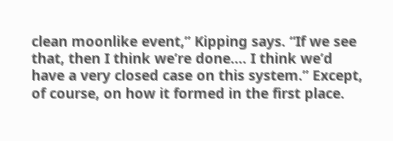clean moonlike event,” Kipping says. “If we see that, then I think we’re done.... I think we’d have a very closed case on this system.” Except, of course, on how it formed in the first place.